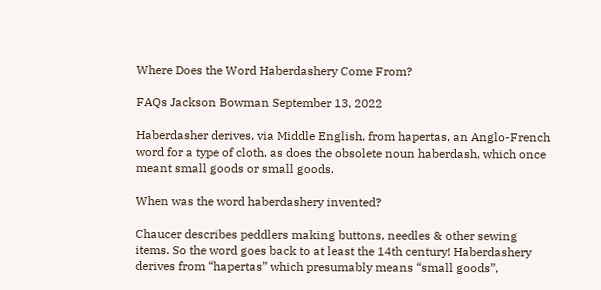Where Does the Word Haberdashery Come From?

FAQs Jackson Bowman September 13, 2022

Haberdasher derives, via Middle English, from hapertas, an Anglo-French word for a type of cloth, as does the obsolete noun haberdash, which once meant small goods or small goods.

When was the word haberdashery invented?

Chaucer describes peddlers making buttons, needles & other sewing items. So the word goes back to at least the 14th century! Haberdashery derives from “hapertas” which presumably means “small goods”,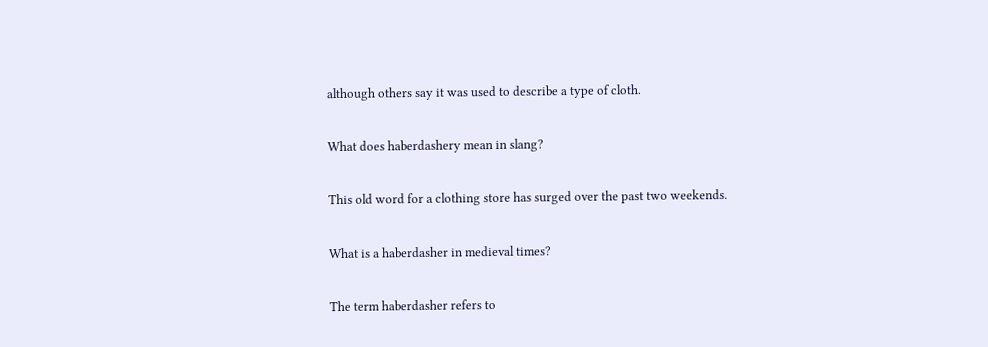although others say it was used to describe a type of cloth.

What does haberdashery mean in slang?

This old word for a clothing store has surged over the past two weekends.

What is a haberdasher in medieval times?

The term haberdasher refers to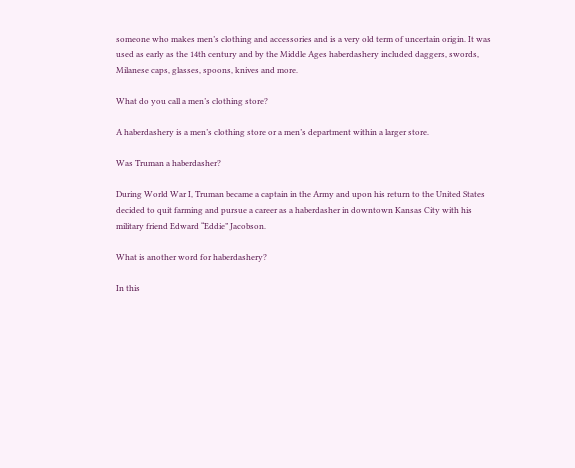someone who makes men’s clothing and accessories and is a very old term of uncertain origin. It was used as early as the 14th century and by the Middle Ages haberdashery included daggers, swords, Milanese caps, glasses, spoons, knives and more.

What do you call a men’s clothing store?

A haberdashery is a men’s clothing store or a men’s department within a larger store.

Was Truman a haberdasher?

During World War I, Truman became a captain in the Army and upon his return to the United States decided to quit farming and pursue a career as a haberdasher in downtown Kansas City with his military friend Edward “Eddie” Jacobson.

What is another word for haberdashery?

In this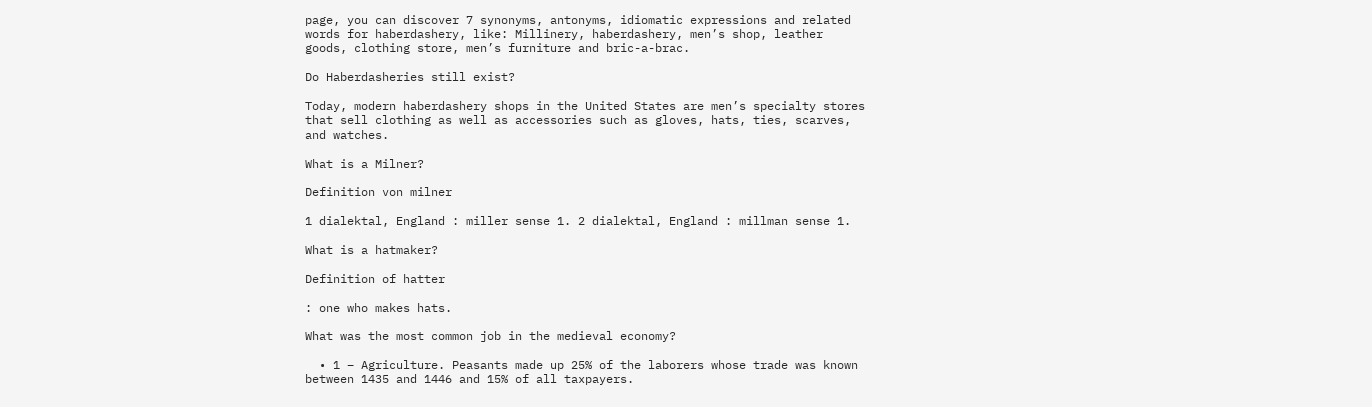page, you can discover 7 synonyms, antonyms, idiomatic expressions and related words for haberdashery, like: Millinery, haberdashery, men’s shop, leather goods, clothing store, men’s furniture and bric-a-brac.

Do Haberdasheries still exist?

Today, modern haberdashery shops in the United States are men’s specialty stores that sell clothing as well as accessories such as gloves, hats, ties, scarves, and watches.

What is a Milner?

Definition von milner

1 dialektal, England : miller sense 1. 2 dialektal, England : millman sense 1.

What is a hatmaker?

Definition of hatter

: one who makes hats.

What was the most common job in the medieval economy?

  • 1 – Agriculture. Peasants made up 25% of the laborers whose trade was known between 1435 and 1446 and 15% of all taxpayers.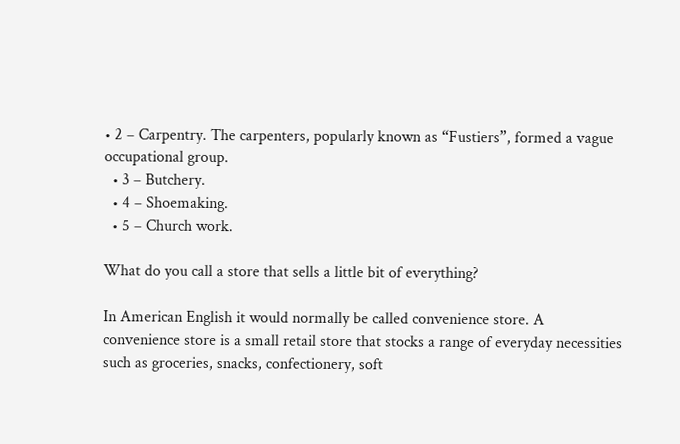• 2 – Carpentry. The carpenters, popularly known as “Fustiers”, formed a vague occupational group.
  • 3 – Butchery.
  • 4 – Shoemaking.
  • 5 – Church work.

What do you call a store that sells a little bit of everything?

In American English it would normally be called convenience store. A convenience store is a small retail store that stocks a range of everyday necessities such as groceries, snacks, confectionery, soft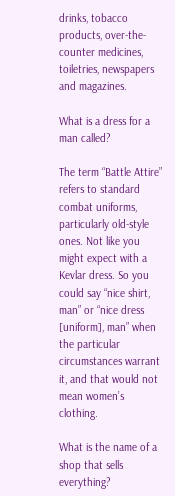drinks, tobacco products, over-the-counter medicines, toiletries, newspapers and magazines.

What is a dress for a man called?

The term “Battle Attire” refers to standard combat uniforms, particularly old-style ones. Not like you might expect with a Kevlar dress. So you could say “nice shirt, man” or “nice dress [uniform], man” when the particular circumstances warrant it, and that would not mean women’s clothing.

What is the name of a shop that sells everything?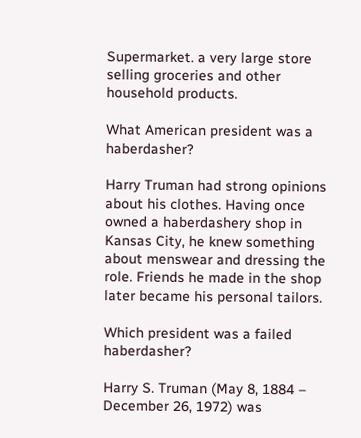Supermarket. a very large store selling groceries and other household products.

What American president was a haberdasher?

Harry Truman had strong opinions about his clothes. Having once owned a haberdashery shop in Kansas City, he knew something about menswear and dressing the role. Friends he made in the shop later became his personal tailors.

Which president was a failed haberdasher?

Harry S. Truman (May 8, 1884 – December 26, 1972) was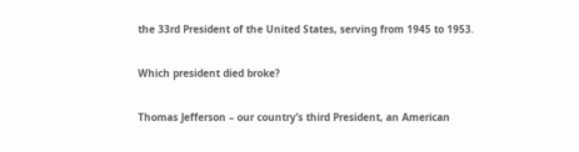the 33rd President of the United States, serving from 1945 to 1953.

Which president died broke?

Thomas Jefferson – our country’s third President, an American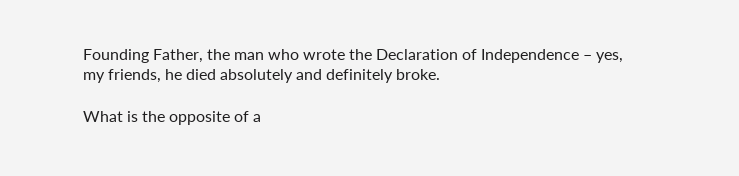Founding Father, the man who wrote the Declaration of Independence – yes, my friends, he died absolutely and definitely broke.

What is the opposite of a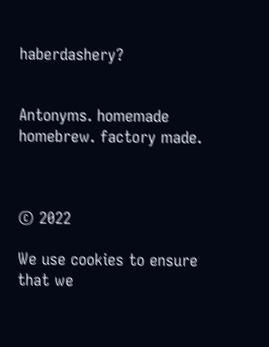haberdashery?


Antonyms. homemade homebrew. factory made.



© 2022

We use cookies to ensure that we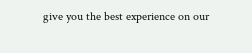give you the best experience on our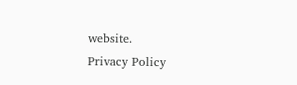website.
Privacy Policy